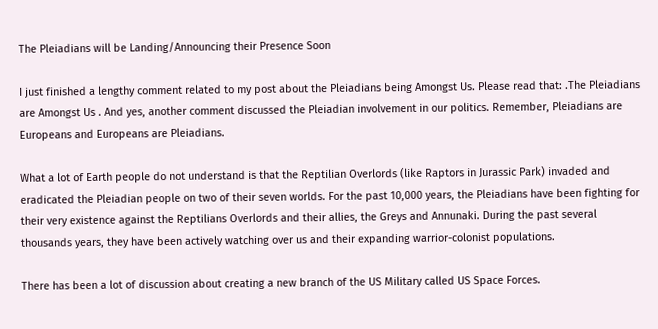The Pleiadians will be Landing/Announcing their Presence Soon

I just finished a lengthy comment related to my post about the Pleiadians being Amongst Us. Please read that: .The Pleiadians are Amongst Us . And yes, another comment discussed the Pleiadian involvement in our politics. Remember, Pleiadians are Europeans and Europeans are Pleiadians.

What a lot of Earth people do not understand is that the Reptilian Overlords (like Raptors in Jurassic Park) invaded and eradicated the Pleiadian people on two of their seven worlds. For the past 10,000 years, the Pleiadians have been fighting for their very existence against the Reptilians Overlords and their allies, the Greys and Annunaki. During the past several thousands years, they have been actively watching over us and their expanding warrior-colonist populations.

There has been a lot of discussion about creating a new branch of the US Military called US Space Forces.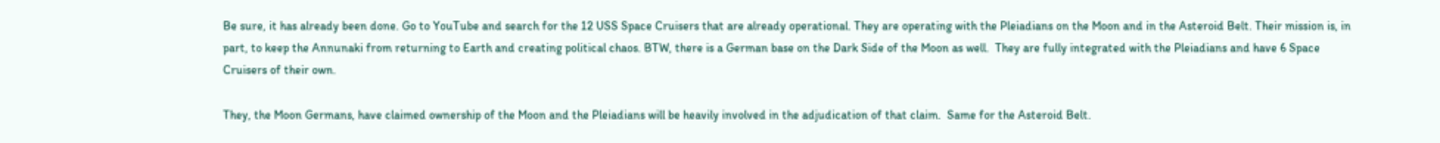Be sure, it has already been done. Go to YouTube and search for the 12 USS Space Cruisers that are already operational. They are operating with the Pleiadians on the Moon and in the Asteroid Belt. Their mission is, in part, to keep the Annunaki from returning to Earth and creating political chaos. BTW, there is a German base on the Dark Side of the Moon as well.  They are fully integrated with the Pleiadians and have 6 Space Cruisers of their own.

They, the Moon Germans, have claimed ownership of the Moon and the Pleiadians will be heavily involved in the adjudication of that claim.  Same for the Asteroid Belt.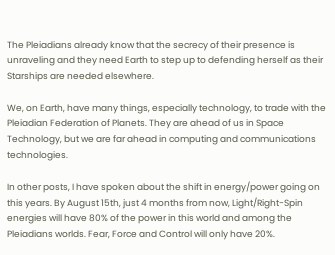The Pleiadians already know that the secrecy of their presence is unraveling and they need Earth to step up to defending herself as their Starships are needed elsewhere.

We, on Earth, have many things, especially technology, to trade with the Pleiadian Federation of Planets. They are ahead of us in Space Technology, but we are far ahead in computing and communications technologies.

In other posts, I have spoken about the shift in energy/power going on this years. By August 15th, just 4 months from now, Light/Right-Spin energies will have 80% of the power in this world and among the Pleiadians worlds. Fear, Force and Control will only have 20%.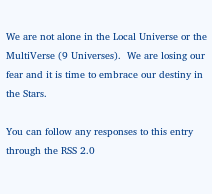We are not alone in the Local Universe or the MultiVerse (9 Universes).  We are losing our fear and it is time to embrace our destiny in the Stars.

You can follow any responses to this entry through the RSS 2.0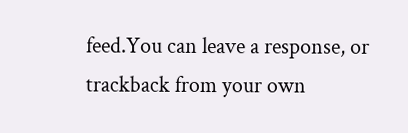feed.You can leave a response, or trackback from your own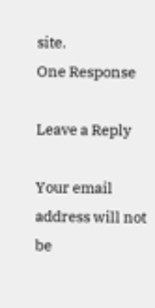site.
One Response

Leave a Reply

Your email address will not be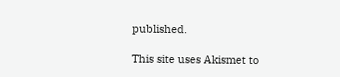published.

This site uses Akismet to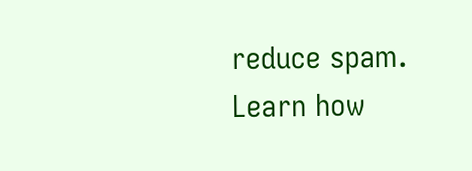reduce spam. Learn how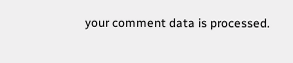your comment data is processed.